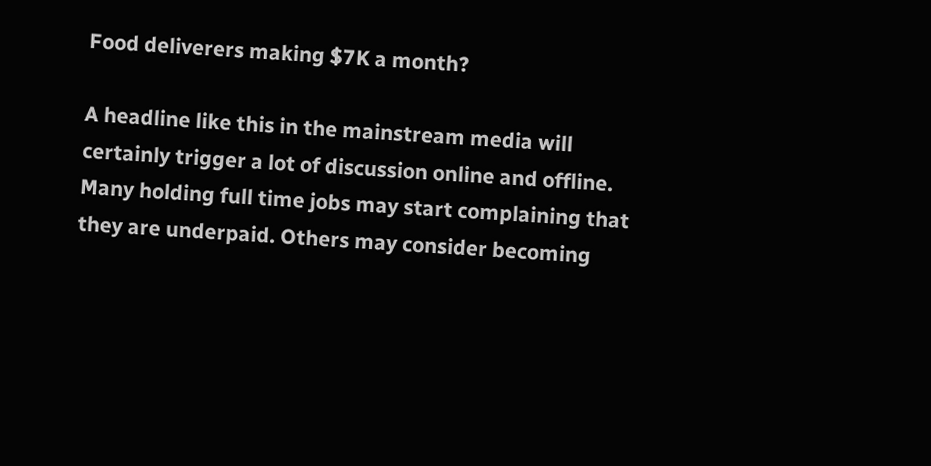Food deliverers making $7K a month?

A headline like this in the mainstream media will certainly trigger a lot of discussion online and offline. Many holding full time jobs may start complaining that they are underpaid. Others may consider becoming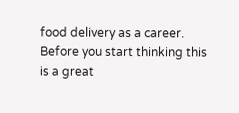food delivery as a career. Before you start thinking this is a great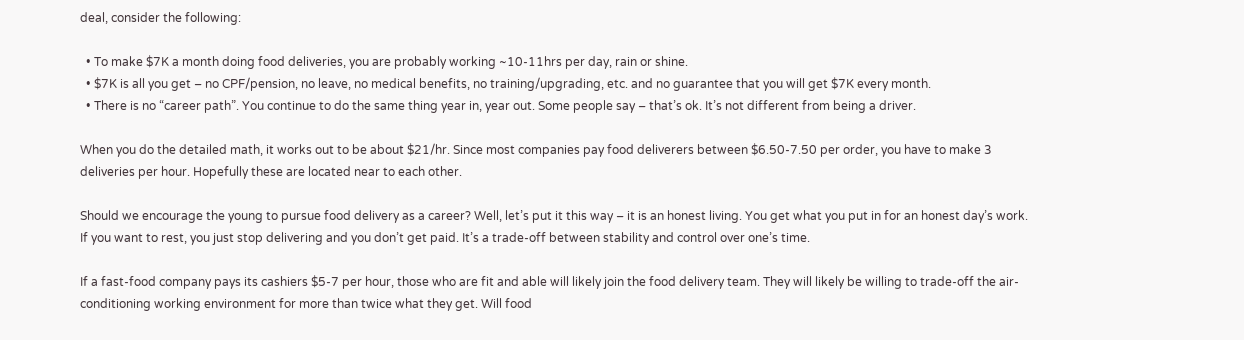deal, consider the following:

  • To make $7K a month doing food deliveries, you are probably working ~10-11hrs per day, rain or shine.
  • $7K is all you get – no CPF/pension, no leave, no medical benefits, no training/upgrading, etc. and no guarantee that you will get $7K every month.
  • There is no “career path”. You continue to do the same thing year in, year out. Some people say – that’s ok. It’s not different from being a driver.

When you do the detailed math, it works out to be about $21/hr. Since most companies pay food deliverers between $6.50-7.50 per order, you have to make 3 deliveries per hour. Hopefully these are located near to each other.

Should we encourage the young to pursue food delivery as a career? Well, let’s put it this way – it is an honest living. You get what you put in for an honest day’s work. If you want to rest, you just stop delivering and you don’t get paid. It’s a trade-off between stability and control over one’s time.

If a fast-food company pays its cashiers $5-7 per hour, those who are fit and able will likely join the food delivery team. They will likely be willing to trade-off the air-conditioning working environment for more than twice what they get. Will food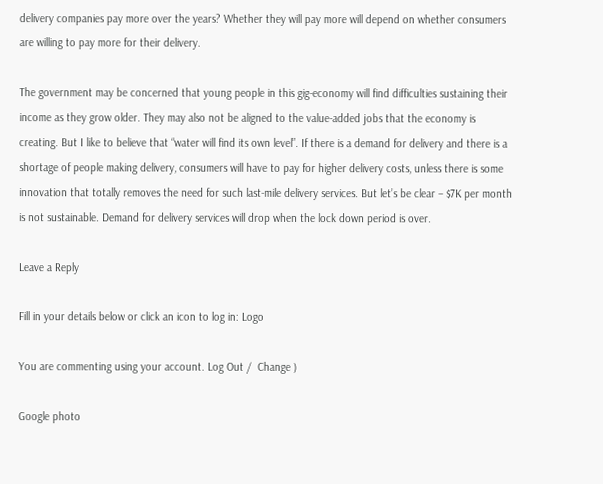delivery companies pay more over the years? Whether they will pay more will depend on whether consumers are willing to pay more for their delivery.

The government may be concerned that young people in this gig-economy will find difficulties sustaining their income as they grow older. They may also not be aligned to the value-added jobs that the economy is creating. But I like to believe that “water will find its own level”. If there is a demand for delivery and there is a shortage of people making delivery, consumers will have to pay for higher delivery costs, unless there is some innovation that totally removes the need for such last-mile delivery services. But let’s be clear – $7K per month is not sustainable. Demand for delivery services will drop when the lock down period is over.

Leave a Reply

Fill in your details below or click an icon to log in: Logo

You are commenting using your account. Log Out /  Change )

Google photo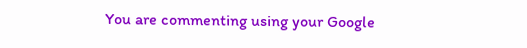You are commenting using your Google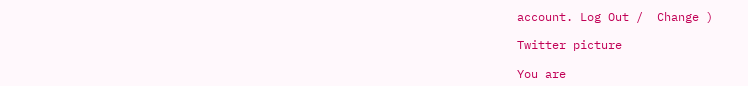account. Log Out /  Change )

Twitter picture

You are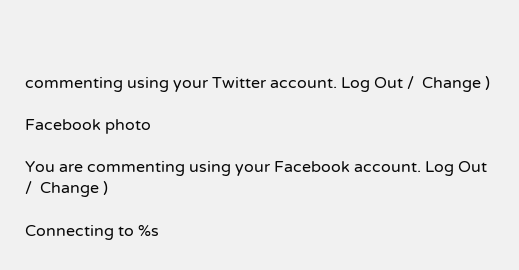commenting using your Twitter account. Log Out /  Change )

Facebook photo

You are commenting using your Facebook account. Log Out /  Change )

Connecting to %s